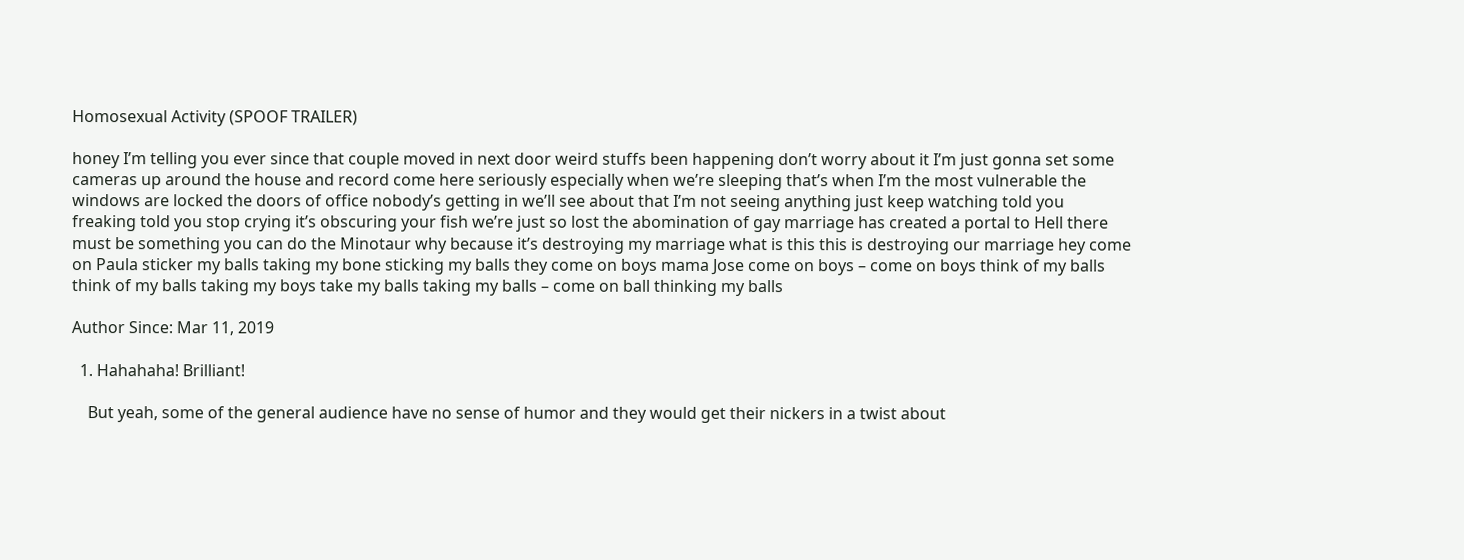Homosexual Activity (SPOOF TRAILER)

honey I’m telling you ever since that couple moved in next door weird stuffs been happening don’t worry about it I’m just gonna set some cameras up around the house and record come here seriously especially when we’re sleeping that’s when I’m the most vulnerable the windows are locked the doors of office nobody’s getting in we’ll see about that I’m not seeing anything just keep watching told you freaking told you stop crying it’s obscuring your fish we’re just so lost the abomination of gay marriage has created a portal to Hell there must be something you can do the Minotaur why because it’s destroying my marriage what is this this is destroying our marriage hey come on Paula sticker my balls taking my bone sticking my balls they come on boys mama Jose come on boys – come on boys think of my balls think of my balls taking my boys take my balls taking my balls – come on ball thinking my balls

Author Since: Mar 11, 2019

  1. Hahahaha! Brilliant!

    But yeah, some of the general audience have no sense of humor and they would get their nickers in a twist about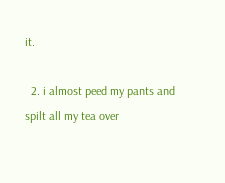it.

  2. i almost peed my pants and spilt all my tea over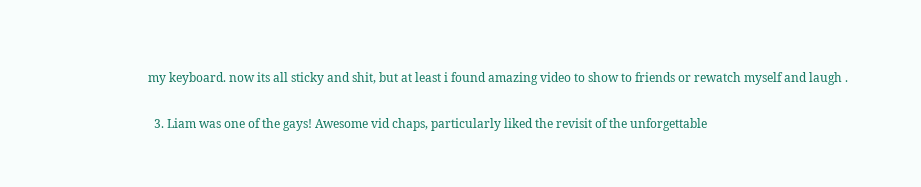my keyboard. now its all sticky and shit, but at least i found amazing video to show to friends or rewatch myself and laugh .

  3. Liam was one of the gays! Awesome vid chaps, particularly liked the revisit of the unforgettable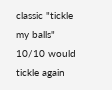classic "tickle my balls" 10/10 would tickle again